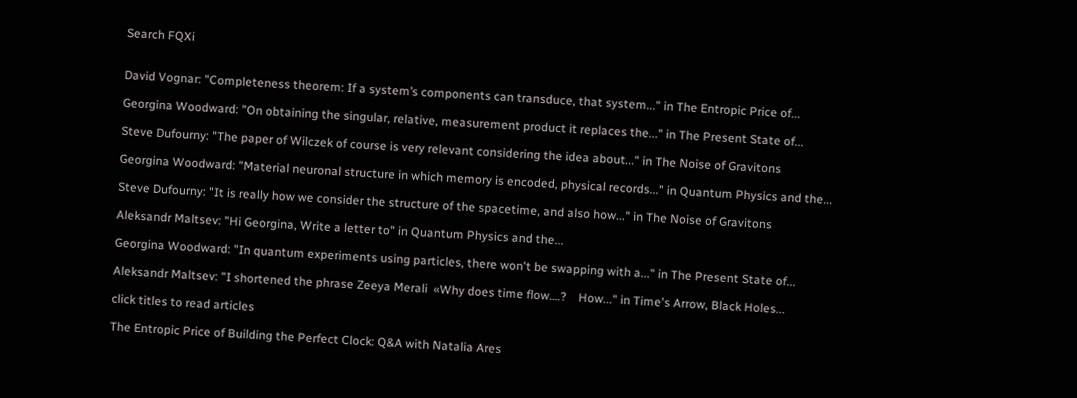Search FQXi


David Vognar: "Completeness theorem: If a system’s components can transduce, that system..." in The Entropic Price of...

Georgina Woodward: "On obtaining the singular, relative, measurement product it replaces the..." in The Present State of...

Steve Dufourny: "The paper of Wilczek of course is very relevant considering the idea about..." in The Noise of Gravitons

Georgina Woodward: "Material neuronal structure in which memory is encoded, physical records..." in Quantum Physics and the...

Steve Dufourny: "It is really how we consider the structure of the spacetime, and also how..." in The Noise of Gravitons

Aleksandr Maltsev: "Hi Georgina, Write a letter to" in Quantum Physics and the...

Georgina Woodward: "In quantum experiments using particles, there won't be swapping with a..." in The Present State of...

Aleksandr Maltsev: "I shortened the phrase Zeeya Merali  «Why does time flow….?    How..." in Time's Arrow, Black Holes...

click titles to read articles

The Entropic Price of Building the Perfect Clock: Q&A with Natalia Ares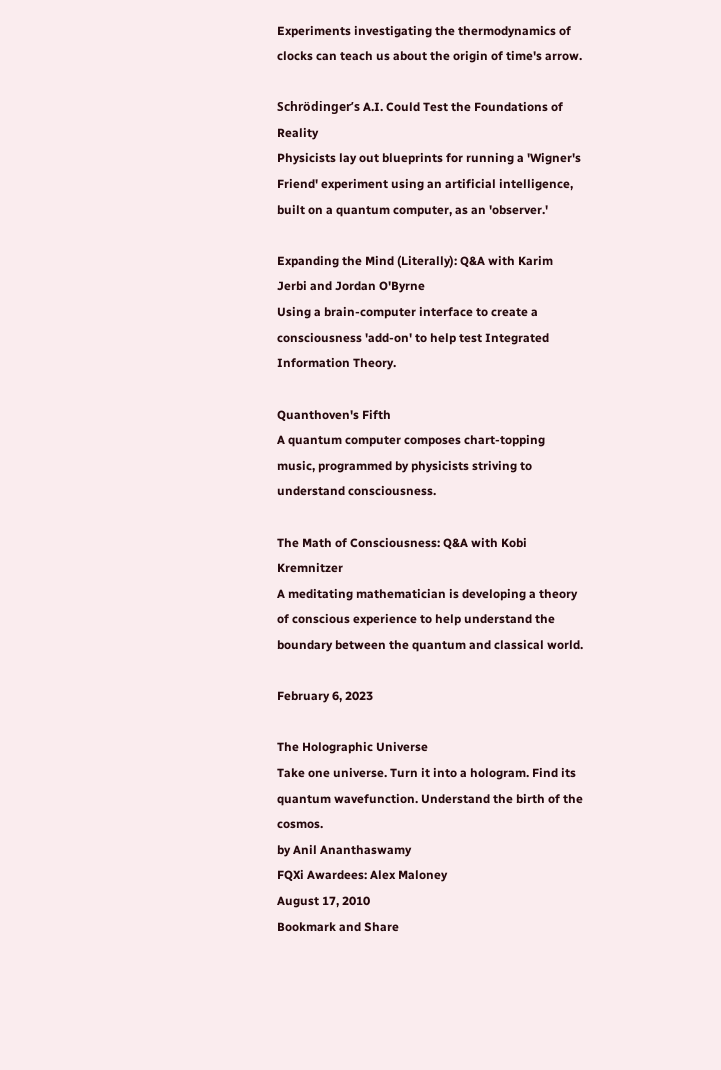Experiments investigating the thermodynamics of clocks can teach us about the origin of time's arrow.

Schrödinger’s A.I. Could Test the Foundations of Reality
Physicists lay out blueprints for running a 'Wigner's Friend' experiment using an artificial intelligence, built on a quantum computer, as an 'observer.'

Expanding the Mind (Literally): Q&A with Karim Jerbi and Jordan O'Byrne
Using a brain-computer interface to create a consciousness 'add-on' to help test Integrated Information Theory.

Quanthoven's Fifth
A quantum computer composes chart-topping music, programmed by physicists striving to understand consciousness.

The Math of Consciousness: Q&A with Kobi Kremnitzer
A meditating mathematician is developing a theory of conscious experience to help understand the boundary between the quantum and classical world.

February 6, 2023

The Holographic Universe
Take one universe. Turn it into a hologram. Find its quantum wavefunction. Understand the birth of the cosmos.
by Anil Ananthaswamy
FQXi Awardees: Alex Maloney
August 17, 2010
Bookmark and Share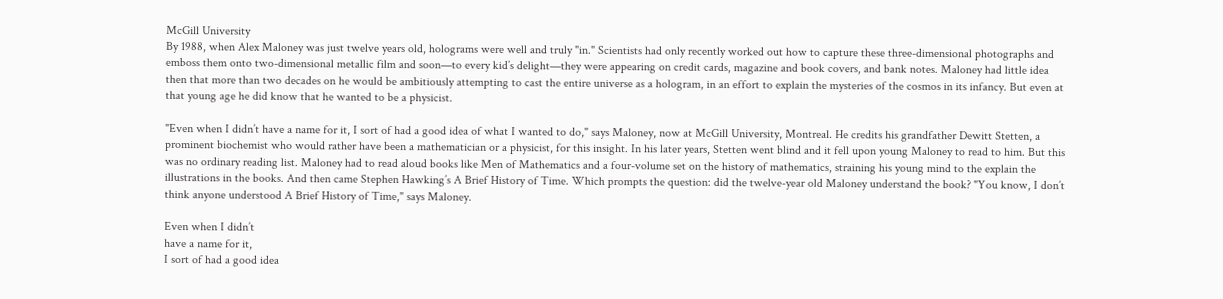McGill University
By 1988, when Alex Maloney was just twelve years old, holograms were well and truly "in." Scientists had only recently worked out how to capture these three-dimensional photographs and emboss them onto two-dimensional metallic film and soon—to every kid’s delight—they were appearing on credit cards, magazine and book covers, and bank notes. Maloney had little idea then that more than two decades on he would be ambitiously attempting to cast the entire universe as a hologram, in an effort to explain the mysteries of the cosmos in its infancy. But even at that young age he did know that he wanted to be a physicist.

"Even when I didn’t have a name for it, I sort of had a good idea of what I wanted to do," says Maloney, now at McGill University, Montreal. He credits his grandfather Dewitt Stetten, a prominent biochemist who would rather have been a mathematician or a physicist, for this insight. In his later years, Stetten went blind and it fell upon young Maloney to read to him. But this was no ordinary reading list. Maloney had to read aloud books like Men of Mathematics and a four-volume set on the history of mathematics, straining his young mind to the explain the illustrations in the books. And then came Stephen Hawking’s A Brief History of Time. Which prompts the question: did the twelve-year old Maloney understand the book? "You know, I don’t think anyone understood A Brief History of Time," says Maloney.

Even when I didn’t
have a name for it,
I sort of had a good idea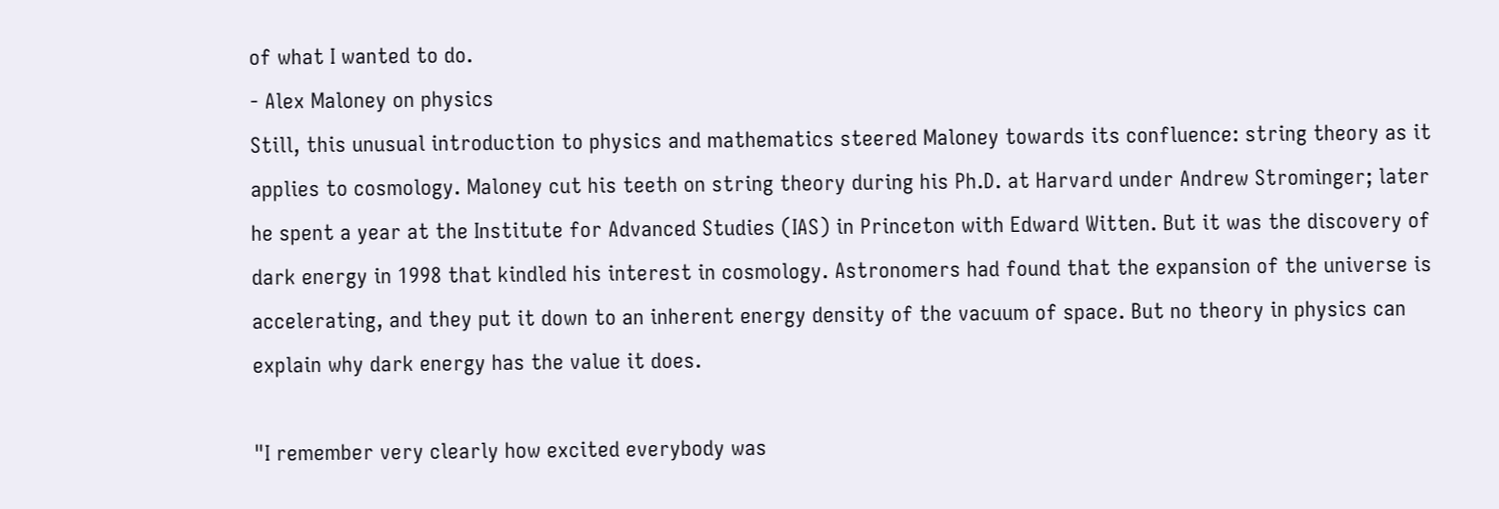of what I wanted to do.
- Alex Maloney on physics
Still, this unusual introduction to physics and mathematics steered Maloney towards its confluence: string theory as it applies to cosmology. Maloney cut his teeth on string theory during his Ph.D. at Harvard under Andrew Strominger; later he spent a year at the Institute for Advanced Studies (IAS) in Princeton with Edward Witten. But it was the discovery of dark energy in 1998 that kindled his interest in cosmology. Astronomers had found that the expansion of the universe is accelerating, and they put it down to an inherent energy density of the vacuum of space. But no theory in physics can explain why dark energy has the value it does.

"I remember very clearly how excited everybody was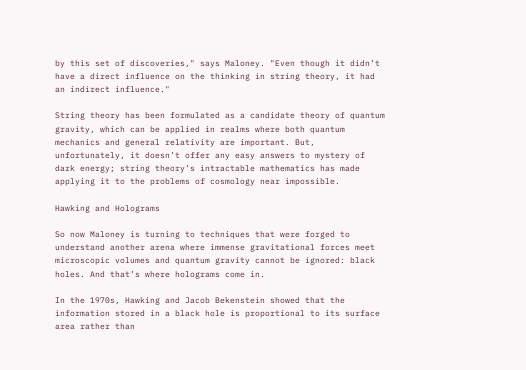by this set of discoveries," says Maloney. "Even though it didn’t have a direct influence on the thinking in string theory, it had an indirect influence."

String theory has been formulated as a candidate theory of quantum gravity, which can be applied in realms where both quantum mechanics and general relativity are important. But, unfortunately, it doesn’t offer any easy answers to mystery of dark energy; string theory’s intractable mathematics has made applying it to the problems of cosmology near impossible.

Hawking and Holograms

So now Maloney is turning to techniques that were forged to understand another arena where immense gravitational forces meet microscopic volumes and quantum gravity cannot be ignored: black holes. And that’s where holograms come in.

In the 1970s, Hawking and Jacob Bekenstein showed that the information stored in a black hole is proportional to its surface area rather than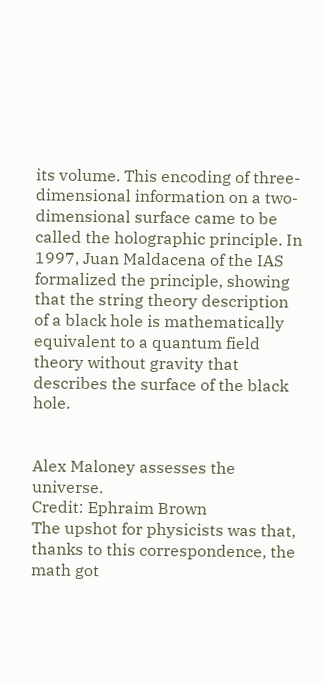its volume. This encoding of three-dimensional information on a two-dimensional surface came to be called the holographic principle. In 1997, Juan Maldacena of the IAS formalized the principle, showing that the string theory description of a black hole is mathematically equivalent to a quantum field theory without gravity that describes the surface of the black hole.


Alex Maloney assesses the universe.
Credit: Ephraim Brown
The upshot for physicists was that, thanks to this correspondence, the math got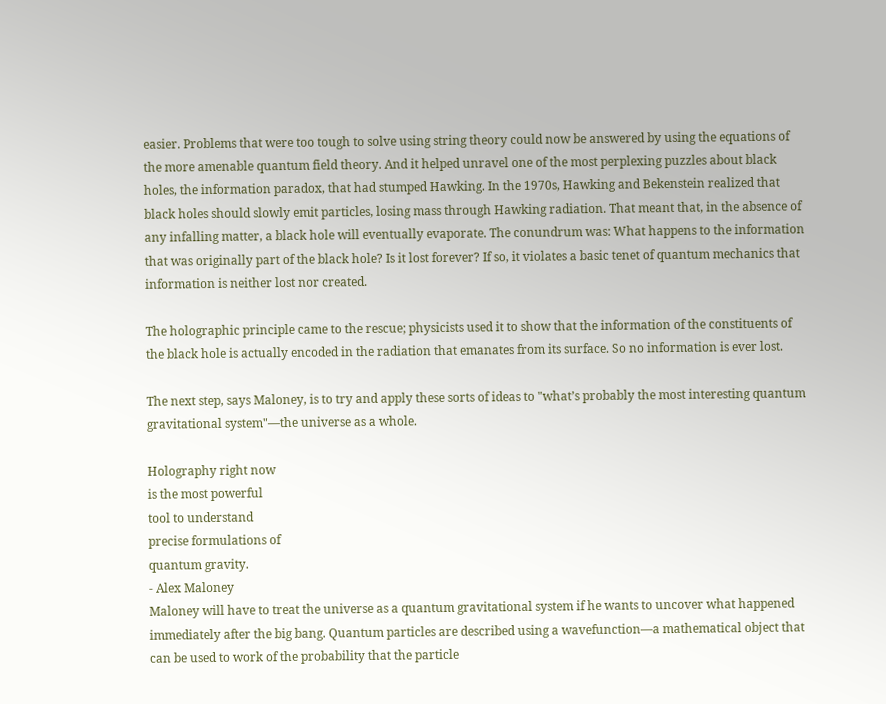easier. Problems that were too tough to solve using string theory could now be answered by using the equations of the more amenable quantum field theory. And it helped unravel one of the most perplexing puzzles about black holes, the information paradox, that had stumped Hawking. In the 1970s, Hawking and Bekenstein realized that black holes should slowly emit particles, losing mass through Hawking radiation. That meant that, in the absence of any infalling matter, a black hole will eventually evaporate. The conundrum was: What happens to the information that was originally part of the black hole? Is it lost forever? If so, it violates a basic tenet of quantum mechanics that information is neither lost nor created.

The holographic principle came to the rescue; physicists used it to show that the information of the constituents of the black hole is actually encoded in the radiation that emanates from its surface. So no information is ever lost.

The next step, says Maloney, is to try and apply these sorts of ideas to "what’s probably the most interesting quantum gravitational system"—the universe as a whole.

Holography right now
is the most powerful
tool to understand
precise formulations of
quantum gravity.
- Alex Maloney
Maloney will have to treat the universe as a quantum gravitational system if he wants to uncover what happened immediately after the big bang. Quantum particles are described using a wavefunction—a mathematical object that can be used to work of the probability that the particle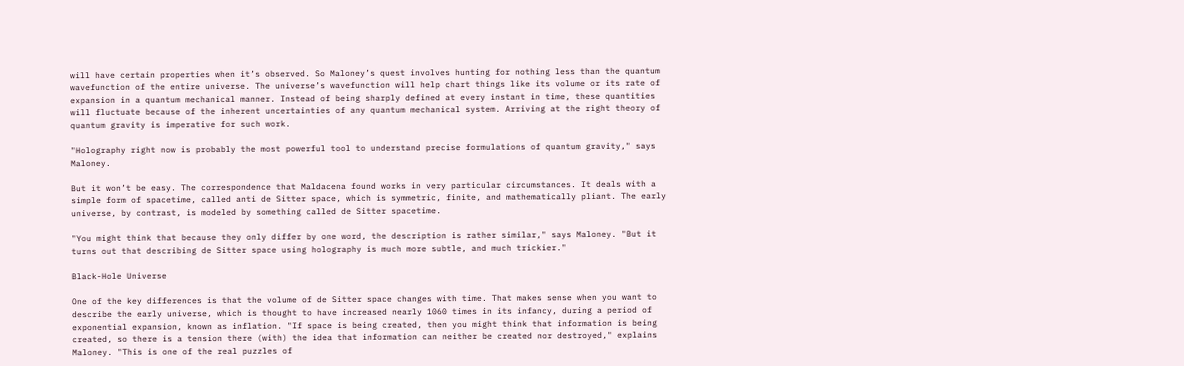will have certain properties when it’s observed. So Maloney’s quest involves hunting for nothing less than the quantum wavefunction of the entire universe. The universe’s wavefunction will help chart things like its volume or its rate of expansion in a quantum mechanical manner. Instead of being sharply defined at every instant in time, these quantities will fluctuate because of the inherent uncertainties of any quantum mechanical system. Arriving at the right theory of quantum gravity is imperative for such work.

"Holography right now is probably the most powerful tool to understand precise formulations of quantum gravity," says Maloney.

But it won’t be easy. The correspondence that Maldacena found works in very particular circumstances. It deals with a simple form of spacetime, called anti de Sitter space, which is symmetric, finite, and mathematically pliant. The early universe, by contrast, is modeled by something called de Sitter spacetime.

"You might think that because they only differ by one word, the description is rather similar," says Maloney. "But it turns out that describing de Sitter space using holography is much more subtle, and much trickier."

Black-Hole Universe

One of the key differences is that the volume of de Sitter space changes with time. That makes sense when you want to describe the early universe, which is thought to have increased nearly 1060 times in its infancy, during a period of exponential expansion, known as inflation. "If space is being created, then you might think that information is being created, so there is a tension there (with) the idea that information can neither be created nor destroyed," explains Maloney. "This is one of the real puzzles of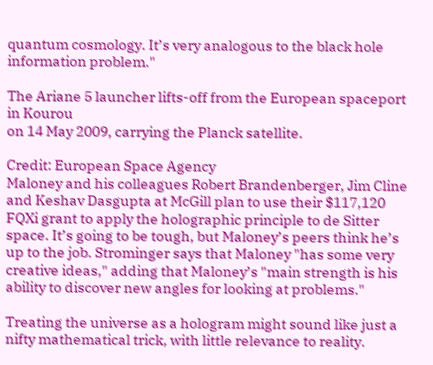quantum cosmology. It’s very analogous to the black hole information problem."

The Ariane 5 launcher lifts-off from the European spaceport in Kourou
on 14 May 2009, carrying the Planck satellite.

Credit: European Space Agency
Maloney and his colleagues Robert Brandenberger, Jim Cline and Keshav Dasgupta at McGill plan to use their $117,120 FQXi grant to apply the holographic principle to de Sitter space. It’s going to be tough, but Maloney’s peers think he’s up to the job. Strominger says that Maloney "has some very creative ideas," adding that Maloney’s "main strength is his ability to discover new angles for looking at problems."

Treating the universe as a hologram might sound like just a nifty mathematical trick, with little relevance to reality.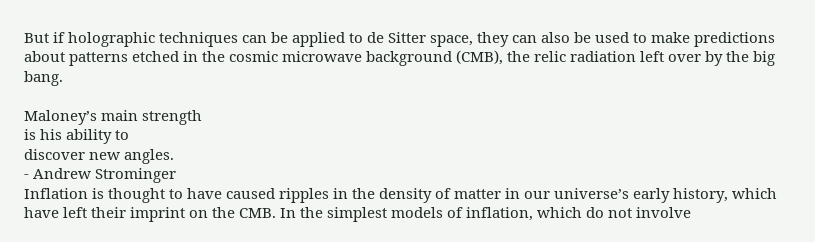But if holographic techniques can be applied to de Sitter space, they can also be used to make predictions about patterns etched in the cosmic microwave background (CMB), the relic radiation left over by the big bang.

Maloney’s main strength
is his ability to
discover new angles.
- Andrew Strominger
Inflation is thought to have caused ripples in the density of matter in our universe’s early history, which have left their imprint on the CMB. In the simplest models of inflation, which do not involve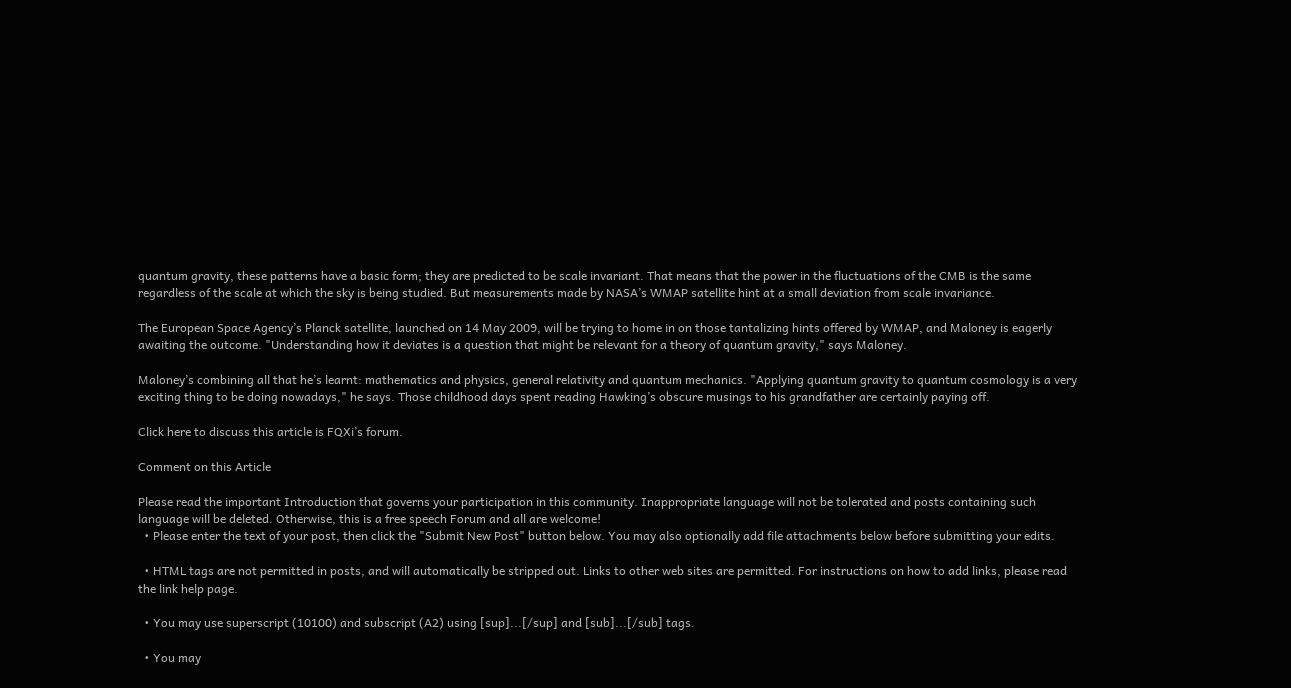quantum gravity, these patterns have a basic form; they are predicted to be scale invariant. That means that the power in the fluctuations of the CMB is the same regardless of the scale at which the sky is being studied. But measurements made by NASA’s WMAP satellite hint at a small deviation from scale invariance.

The European Space Agency’s Planck satellite, launched on 14 May 2009, will be trying to home in on those tantalizing hints offered by WMAP, and Maloney is eagerly awaiting the outcome. "Understanding how it deviates is a question that might be relevant for a theory of quantum gravity," says Maloney.

Maloney’s combining all that he’s learnt: mathematics and physics, general relativity and quantum mechanics. "Applying quantum gravity to quantum cosmology is a very exciting thing to be doing nowadays," he says. Those childhood days spent reading Hawking’s obscure musings to his grandfather are certainly paying off.

Click here to discuss this article is FQXi’s forum.

Comment on this Article

Please read the important Introduction that governs your participation in this community. Inappropriate language will not be tolerated and posts containing such language will be deleted. Otherwise, this is a free speech Forum and all are welcome!
  • Please enter the text of your post, then click the "Submit New Post" button below. You may also optionally add file attachments below before submitting your edits.

  • HTML tags are not permitted in posts, and will automatically be stripped out. Links to other web sites are permitted. For instructions on how to add links, please read the link help page.

  • You may use superscript (10100) and subscript (A2) using [sup]...[/sup] and [sub]...[/sub] tags.

  • You may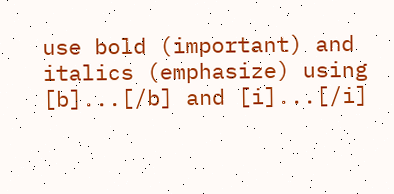use bold (important) and italics (emphasize) using [b]...[/b] and [i]...[/i]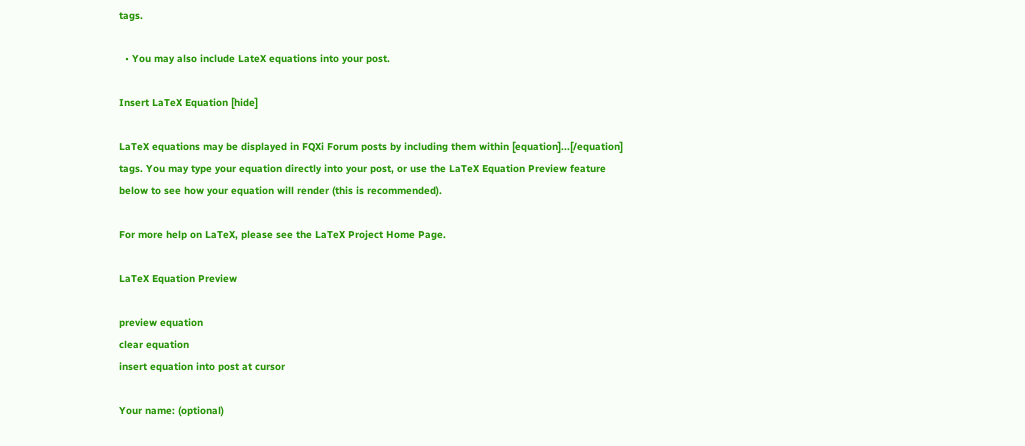tags.

  • You may also include LateX equations into your post.

Insert LaTeX Equation [hide]

LaTeX equations may be displayed in FQXi Forum posts by including them within [equation]...[/equation] tags. You may type your equation directly into your post, or use the LaTeX Equation Preview feature below to see how your equation will render (this is recommended).

For more help on LaTeX, please see the LaTeX Project Home Page.

LaTeX Equation Preview

preview equation
clear equation
insert equation into post at cursor

Your name: (optional)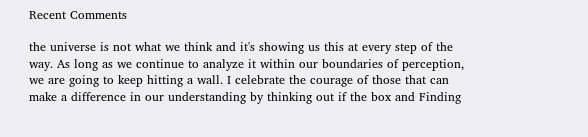Recent Comments

the universe is not what we think and it's showing us this at every step of the way. As long as we continue to analyze it within our boundaries of perception, we are going to keep hitting a wall. I celebrate the courage of those that can make a difference in our understanding by thinking out if the box and Finding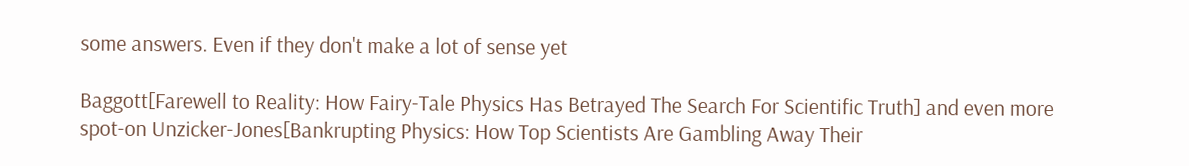some answers. Even if they don't make a lot of sense yet

Baggott[Farewell to Reality: How Fairy-Tale Physics Has Betrayed The Search For Scientific Truth] and even more spot-on Unzicker-Jones[Bankrupting Physics: How Top Scientists Are Gambling Away Their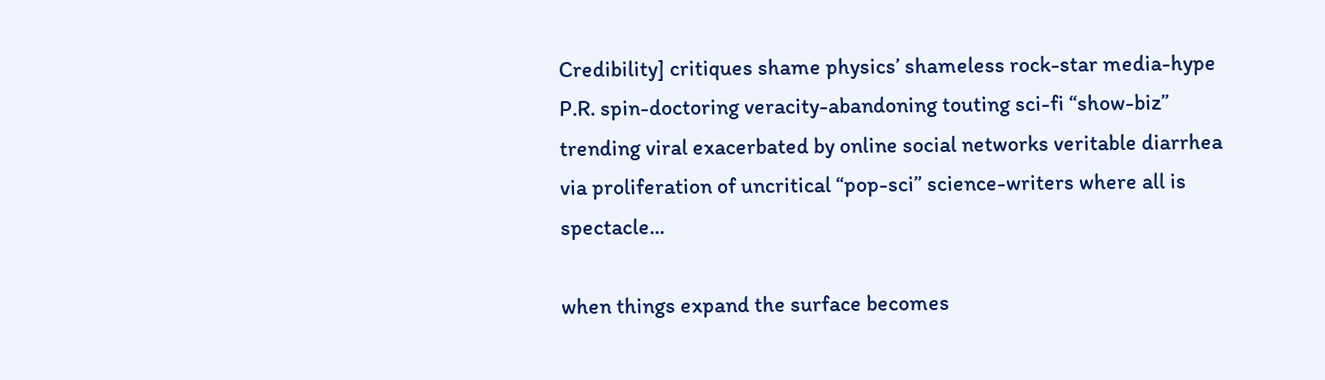Credibility] critiques shame physics’ shameless rock-star media-hype P.R. spin-doctoring veracity-abandoning touting sci-fi “show-biz” trending viral exacerbated by online social networks veritable diarrhea via proliferation of uncritical “pop-sci” science-writers where all is spectacle...

when things expand the surface becomes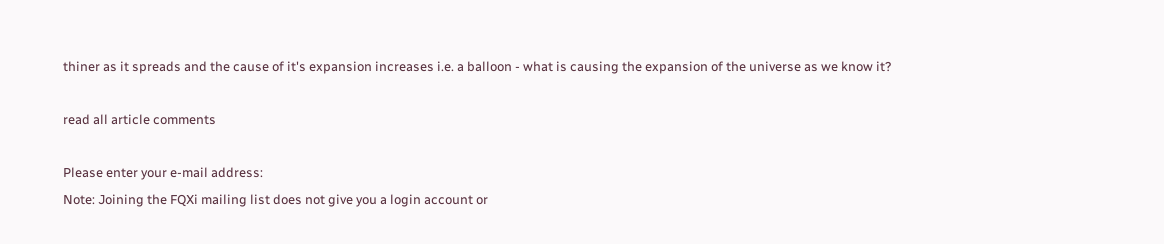thiner as it spreads and the cause of it's expansion increases i.e. a balloon - what is causing the expansion of the universe as we know it?

read all article comments

Please enter your e-mail address:
Note: Joining the FQXi mailing list does not give you a login account or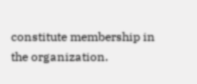constitute membership in the organization.